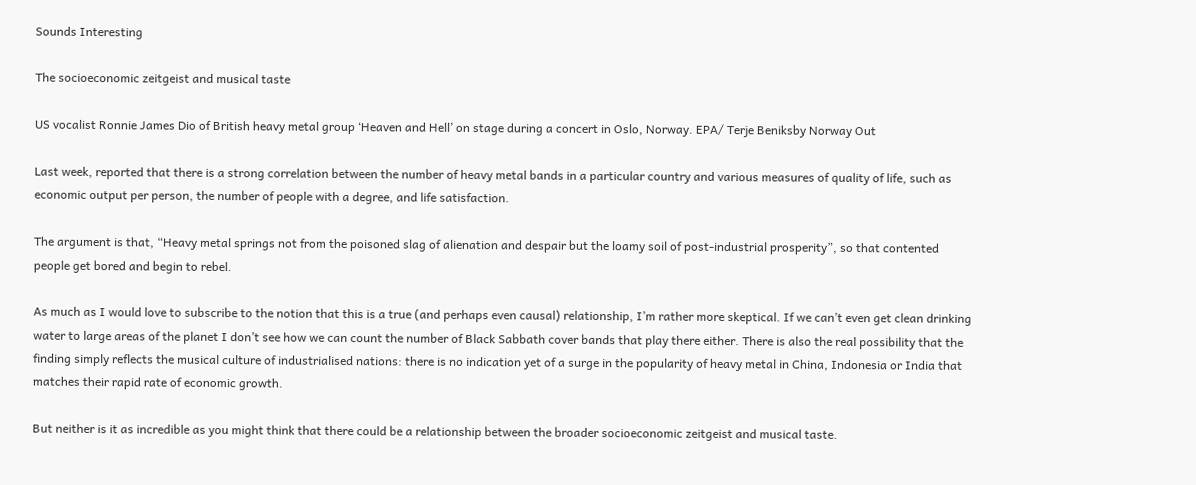Sounds Interesting

The socioeconomic zeitgeist and musical taste

US vocalist Ronnie James Dio of British heavy metal group ‘Heaven and Hell’ on stage during a concert in Oslo, Norway. EPA/ Terje Beniksby Norway Out

Last week, reported that there is a strong correlation between the number of heavy metal bands in a particular country and various measures of quality of life, such as economic output per person, the number of people with a degree, and life satisfaction.

The argument is that, “Heavy metal springs not from the poisoned slag of alienation and despair but the loamy soil of post-industrial prosperity”, so that contented people get bored and begin to rebel.

As much as I would love to subscribe to the notion that this is a true (and perhaps even causal) relationship, I’m rather more skeptical. If we can’t even get clean drinking water to large areas of the planet I don’t see how we can count the number of Black Sabbath cover bands that play there either. There is also the real possibility that the finding simply reflects the musical culture of industrialised nations: there is no indication yet of a surge in the popularity of heavy metal in China, Indonesia or India that matches their rapid rate of economic growth.

But neither is it as incredible as you might think that there could be a relationship between the broader socioeconomic zeitgeist and musical taste.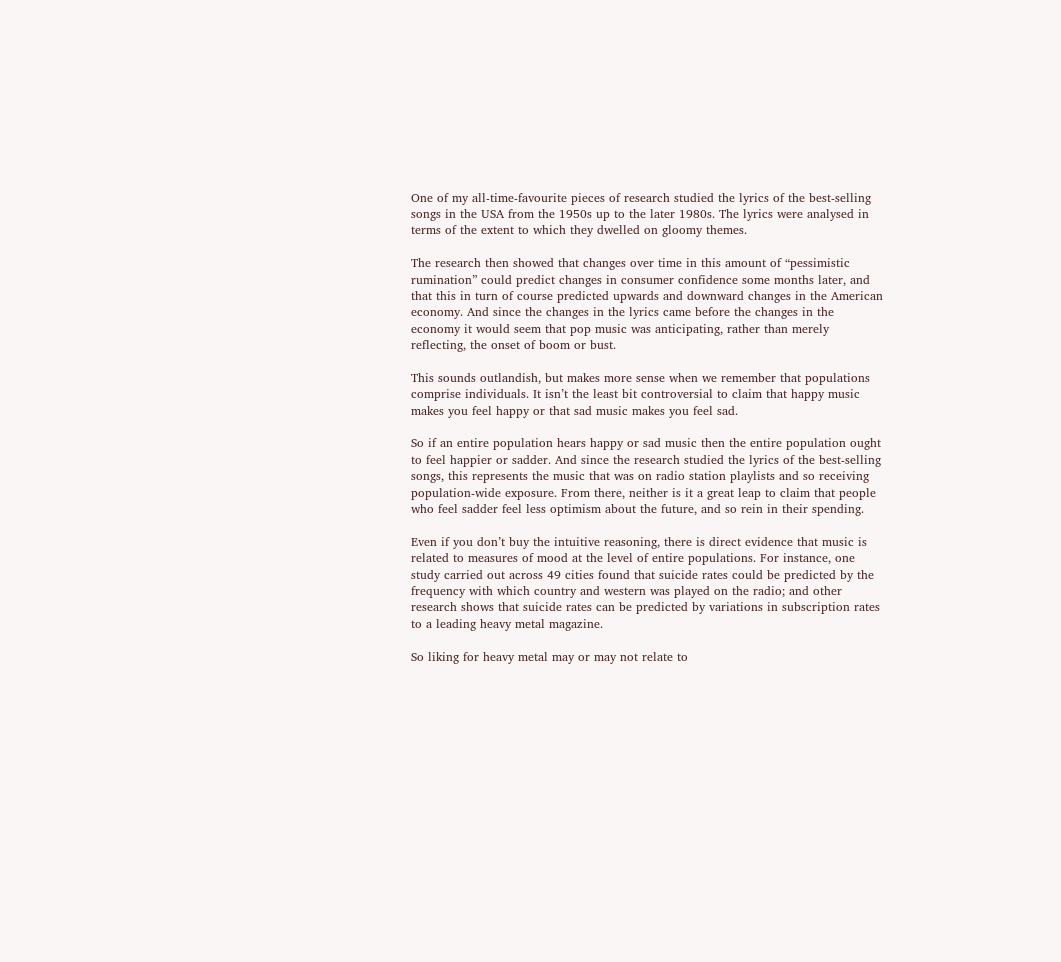One of my all-time-favourite pieces of research studied the lyrics of the best-selling songs in the USA from the 1950s up to the later 1980s. The lyrics were analysed in terms of the extent to which they dwelled on gloomy themes.

The research then showed that changes over time in this amount of “pessimistic rumination” could predict changes in consumer confidence some months later, and that this in turn of course predicted upwards and downward changes in the American economy. And since the changes in the lyrics came before the changes in the economy it would seem that pop music was anticipating, rather than merely reflecting, the onset of boom or bust.

This sounds outlandish, but makes more sense when we remember that populations comprise individuals. It isn’t the least bit controversial to claim that happy music makes you feel happy or that sad music makes you feel sad.

So if an entire population hears happy or sad music then the entire population ought to feel happier or sadder. And since the research studied the lyrics of the best-selling songs, this represents the music that was on radio station playlists and so receiving population-wide exposure. From there, neither is it a great leap to claim that people who feel sadder feel less optimism about the future, and so rein in their spending.

Even if you don’t buy the intuitive reasoning, there is direct evidence that music is related to measures of mood at the level of entire populations. For instance, one study carried out across 49 cities found that suicide rates could be predicted by the frequency with which country and western was played on the radio; and other research shows that suicide rates can be predicted by variations in subscription rates to a leading heavy metal magazine.

So liking for heavy metal may or may not relate to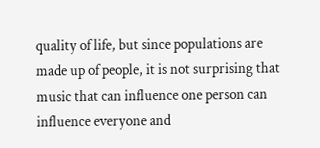quality of life, but since populations are made up of people, it is not surprising that music that can influence one person can influence everyone and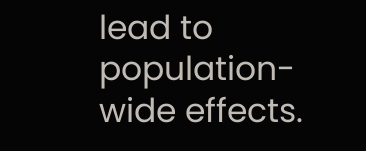lead to population-wide effects.